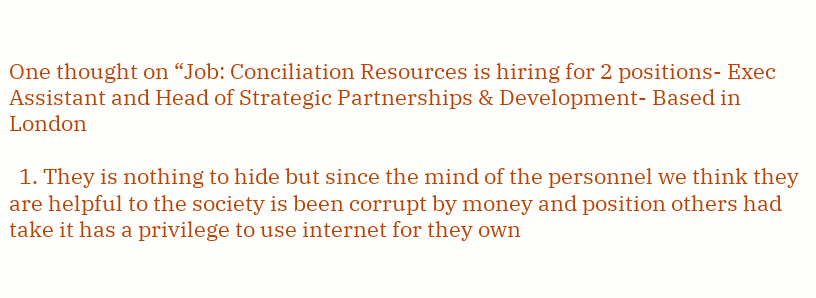One thought on “Job: Conciliation Resources is hiring for 2 positions- Exec Assistant and Head of Strategic Partnerships & Development- Based in London

  1. They is nothing to hide but since the mind of the personnel we think they are helpful to the society is been corrupt by money and position others had take it has a privilege to use internet for they own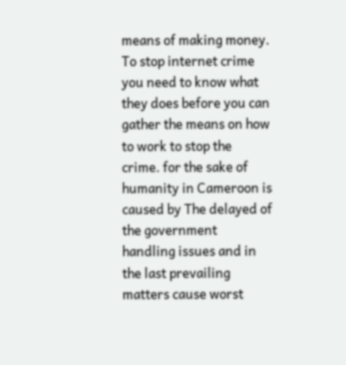means of making money. To stop internet crime you need to know what they does before you can gather the means on how to work to stop the crime. for the sake of humanity in Cameroon is caused by The delayed of the government handling issues and in the last prevailing matters cause worst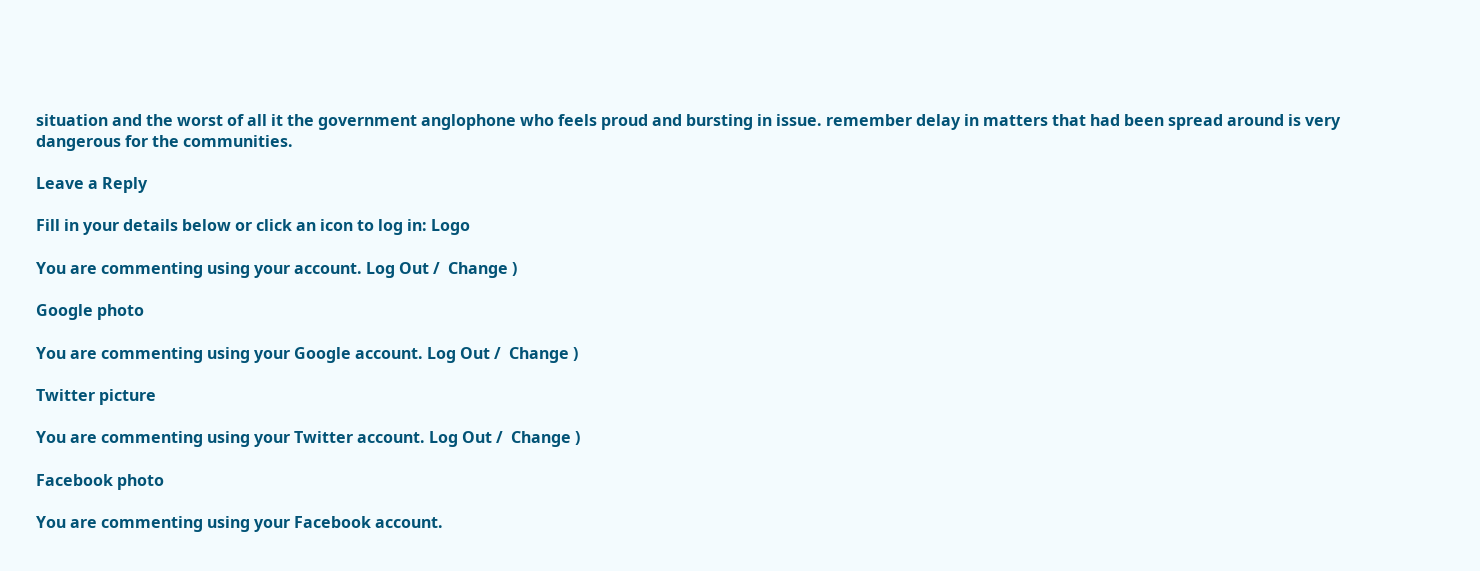situation and the worst of all it the government anglophone who feels proud and bursting in issue. remember delay in matters that had been spread around is very dangerous for the communities.

Leave a Reply

Fill in your details below or click an icon to log in: Logo

You are commenting using your account. Log Out /  Change )

Google photo

You are commenting using your Google account. Log Out /  Change )

Twitter picture

You are commenting using your Twitter account. Log Out /  Change )

Facebook photo

You are commenting using your Facebook account.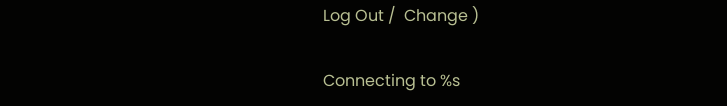Log Out /  Change )

Connecting to %s